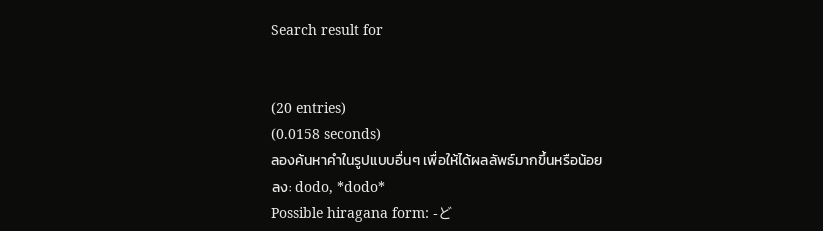Search result for


(20 entries)
(0.0158 seconds)
ลองค้นหาคำในรูปแบบอื่นๆ เพื่อให้ได้ผลลัพธ์มากขึ้นหรือน้อยลง: dodo, *dodo*
Possible hiragana form: -ど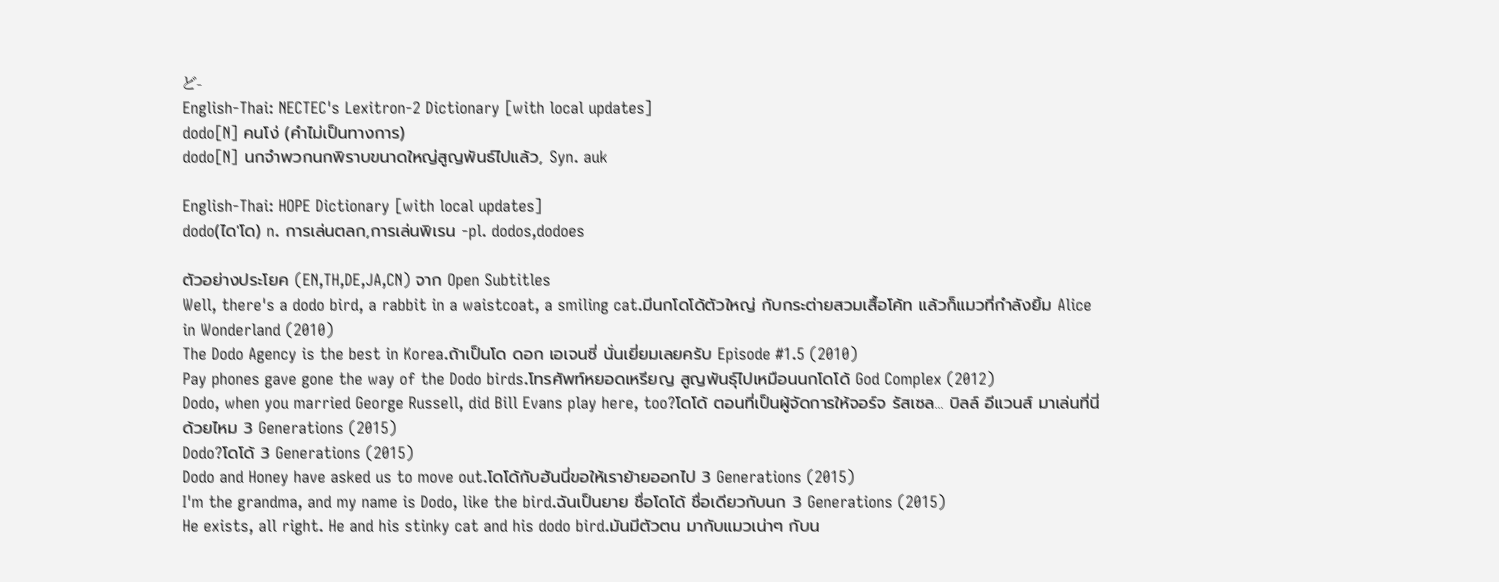ど-
English-Thai: NECTEC's Lexitron-2 Dictionary [with local updates]
dodo[N] คนโง่ (คำไม่เป็นทางการ)
dodo[N] นกจำพวกนกพิราบขนาดใหญ่สูญพันธ์ไปแล้ว, Syn. auk

English-Thai: HOPE Dictionary [with local updates]
dodo(ได'โด) n. การเล่นตลก,การเล่นพิเรน -pl. dodos,dodoes

ตัวอย่างประโยค (EN,TH,DE,JA,CN) จาก Open Subtitles
Well, there's a dodo bird, a rabbit in a waistcoat, a smiling cat.มีนกโดโด้ตัวใหญ่ กับกระต่ายสวมเสื้อโค้ท แล้วก็แมวที่กำลังยิ้ม Alice in Wonderland (2010)
The Dodo Agency is the best in Korea.ถ้าเป็นโด ดอก เอเจนซี่ นั่นเยี่ยมเลยครับ Episode #1.5 (2010)
Pay phones gave gone the way of the Dodo birds.โทรศัพท์หยอดเหรียญ สูญพันธุ์ไปเหมือนนกโดโด้ God Complex (2012)
Dodo, when you married George Russell, did Bill Evans play here, too?โดโด้ ตอนที่เป็นผู้จัดการให้จอร์จ รัสเซล... บิลล์ อีแวนส์ มาเล่นที่นี่ด้วยไหม 3 Generations (2015)
Dodo?โดโด้ 3 Generations (2015)
Dodo and Honey have asked us to move out.โดโด้กับฮันนี่ขอให้เราย้ายออกไป 3 Generations (2015)
I'm the grandma, and my name is Dodo, like the bird.ฉันเป็นยาย ชื่อโดโด้ ชื่อเดียวกับนก 3 Generations (2015)
He exists, all right. He and his stinky cat and his dodo bird.มันมีตัวตน มากับแมวเน่าๆ กับน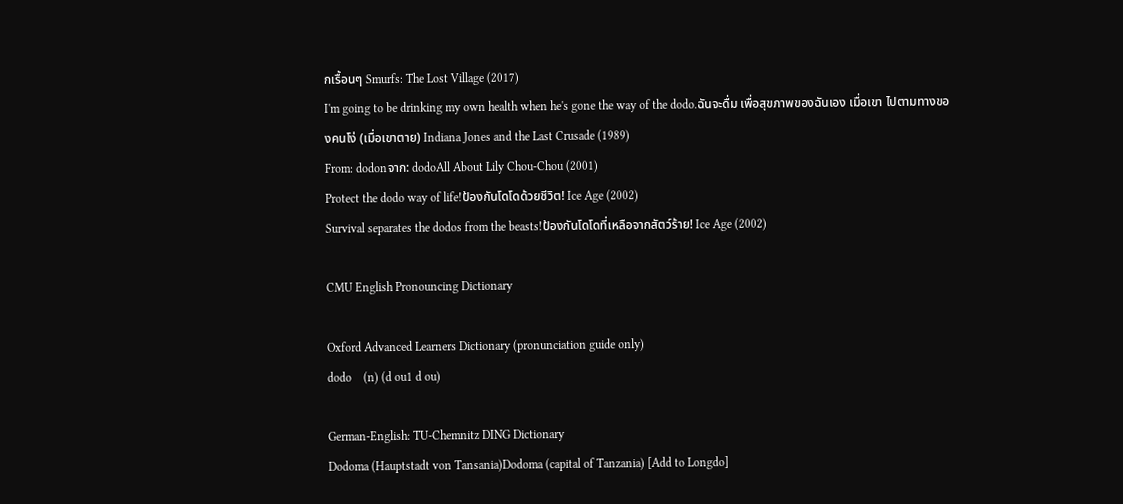กเรื้อนๆ Smurfs: The Lost Village (2017)
I'm going to be drinking my own health when he's gone the way of the dodo.ฉันจะดื่ม เพื่อสุขภาพของฉันเอง เมื่อเขา ไปตามทางของคนโง่ (เมื่อเขาตาย) Indiana Jones and the Last Crusade (1989)
From: dodonจาก: dodoAll About Lily Chou-Chou (2001)
Protect the dodo way of life!ป้องกันโดโดด้วยชีวิต! Ice Age (2002)
Survival separates the dodos from the beasts!ป้องกันโดโดที่เหลือจากสัตว์ร้าย! Ice Age (2002)

CMU English Pronouncing Dictionary

Oxford Advanced Learners Dictionary (pronunciation guide only)
dodo    (n) (d ou1 d ou)

German-English: TU-Chemnitz DING Dictionary
Dodoma (Hauptstadt von Tansania)Dodoma (capital of Tanzania) [Add to Longdo]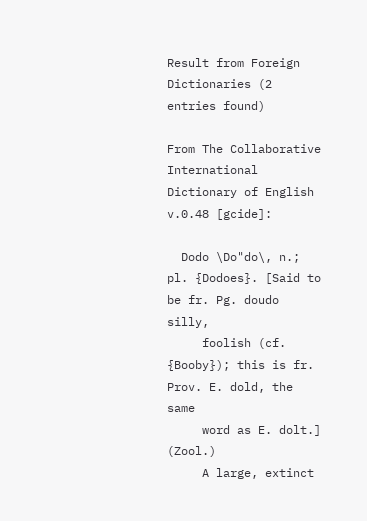Result from Foreign Dictionaries (2 entries found)

From The Collaborative International Dictionary of English v.0.48 [gcide]:

  Dodo \Do"do\, n.; pl. {Dodoes}. [Said to be fr. Pg. doudo silly,
     foolish (cf. {Booby}); this is fr. Prov. E. dold, the same
     word as E. dolt.] (Zool.)
     A large, extinct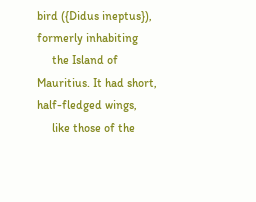bird ({Didus ineptus}), formerly inhabiting
     the Island of Mauritius. It had short, half-fledged wings,
     like those of the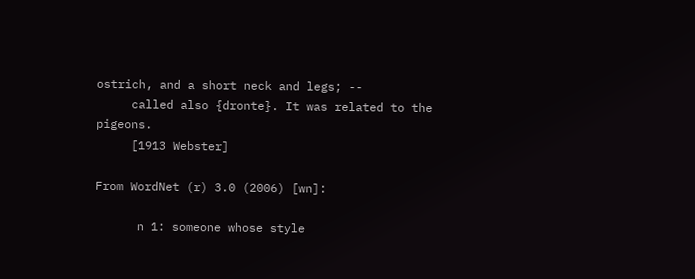ostrich, and a short neck and legs; --
     called also {dronte}. It was related to the pigeons.
     [1913 Webster]

From WordNet (r) 3.0 (2006) [wn]:

      n 1: someone whose style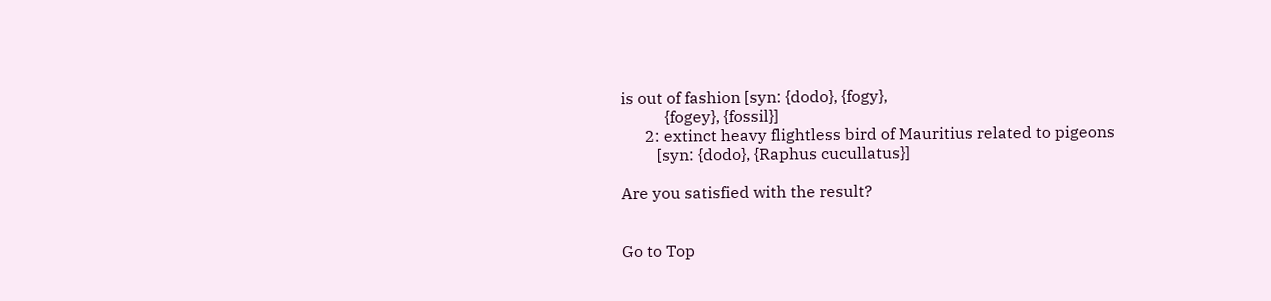is out of fashion [syn: {dodo}, {fogy},
           {fogey}, {fossil}]
      2: extinct heavy flightless bird of Mauritius related to pigeons
         [syn: {dodo}, {Raphus cucullatus}]

Are you satisfied with the result?


Go to Top